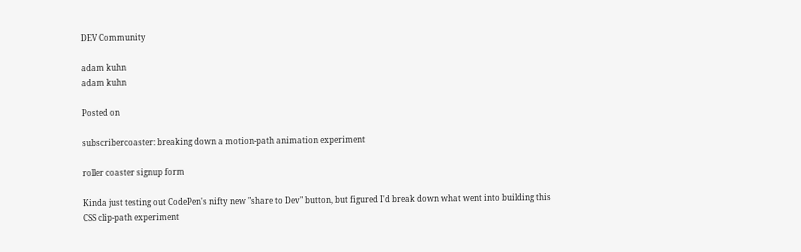DEV Community

adam kuhn
adam kuhn

Posted on

subscribercoaster: breaking down a motion-path animation experiment

roller coaster signup form

Kinda just testing out CodePen's nifty new "share to Dev" button, but figured I'd break down what went into building this CSS clip-path experiment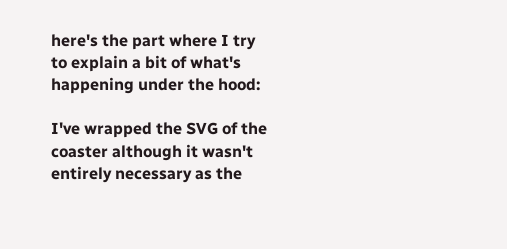here's the part where I try to explain a bit of what's happening under the hood:

I've wrapped the SVG of the coaster although it wasn't entirely necessary as the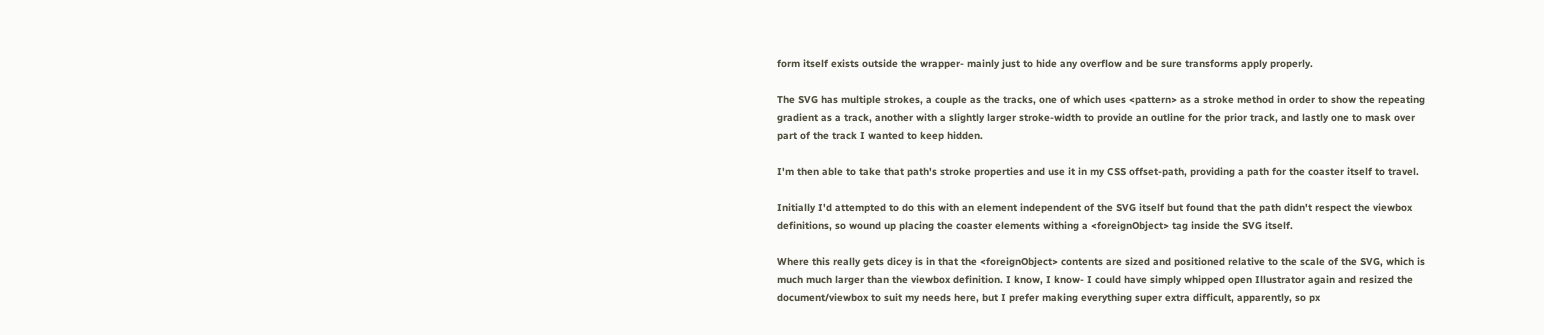form itself exists outside the wrapper- mainly just to hide any overflow and be sure transforms apply properly.

The SVG has multiple strokes, a couple as the tracks, one of which uses <pattern> as a stroke method in order to show the repeating gradient as a track, another with a slightly larger stroke-width to provide an outline for the prior track, and lastly one to mask over part of the track I wanted to keep hidden.

I'm then able to take that path's stroke properties and use it in my CSS offset-path, providing a path for the coaster itself to travel.

Initially I'd attempted to do this with an element independent of the SVG itself but found that the path didn't respect the viewbox definitions, so wound up placing the coaster elements withing a <foreignObject> tag inside the SVG itself.

Where this really gets dicey is in that the <foreignObject> contents are sized and positioned relative to the scale of the SVG, which is much much larger than the viewbox definition. I know, I know- I could have simply whipped open Illustrator again and resized the document/viewbox to suit my needs here, but I prefer making everything super extra difficult, apparently, so px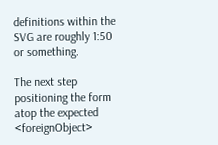definitions within the SVG are roughly 1:50 or something.

The next step positioning the form atop the expected <foreignObject>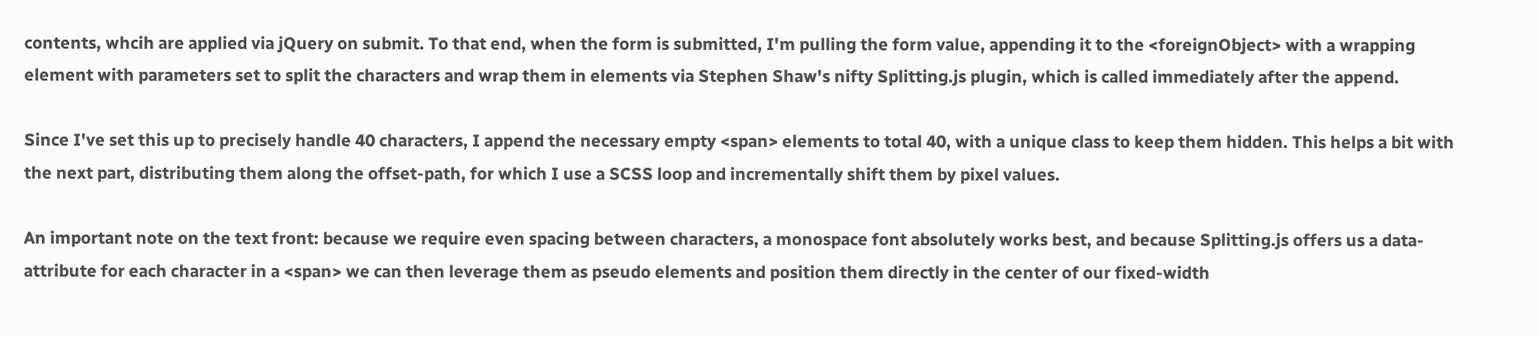contents, whcih are applied via jQuery on submit. To that end, when the form is submitted, I'm pulling the form value, appending it to the <foreignObject> with a wrapping element with parameters set to split the characters and wrap them in elements via Stephen Shaw's nifty Splitting.js plugin, which is called immediately after the append.

Since I've set this up to precisely handle 40 characters, I append the necessary empty <span> elements to total 40, with a unique class to keep them hidden. This helps a bit with the next part, distributing them along the offset-path, for which I use a SCSS loop and incrementally shift them by pixel values.

An important note on the text front: because we require even spacing between characters, a monospace font absolutely works best, and because Splitting.js offers us a data-attribute for each character in a <span> we can then leverage them as pseudo elements and position them directly in the center of our fixed-width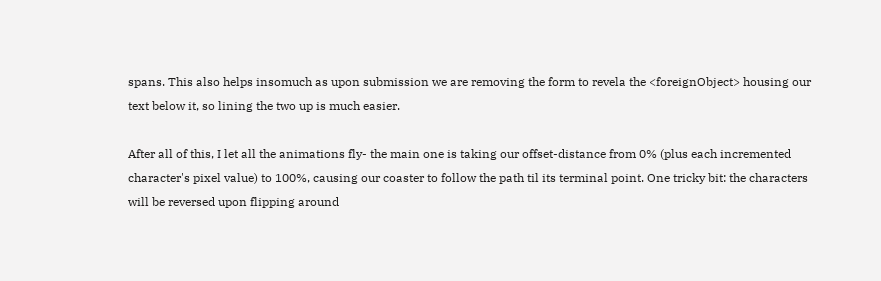spans. This also helps insomuch as upon submission we are removing the form to revela the <foreignObject> housing our text below it, so lining the two up is much easier.

After all of this, I let all the animations fly- the main one is taking our offset-distance from 0% (plus each incremented character's pixel value) to 100%, causing our coaster to follow the path til its terminal point. One tricky bit: the characters will be reversed upon flipping around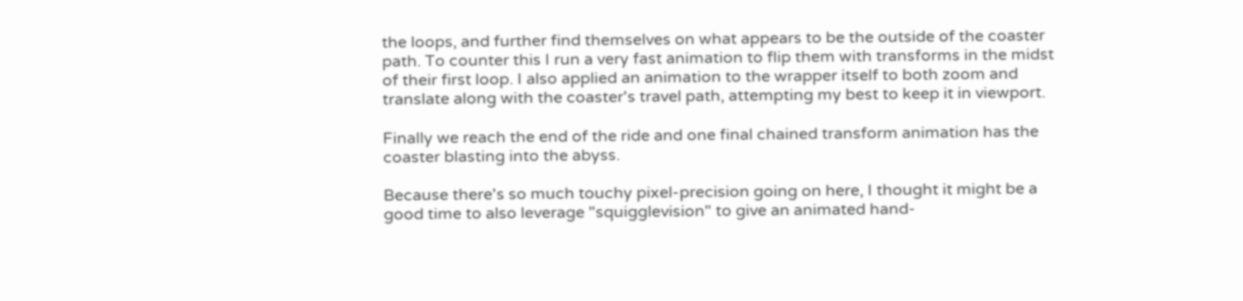the loops, and further find themselves on what appears to be the outside of the coaster path. To counter this I run a very fast animation to flip them with transforms in the midst of their first loop. I also applied an animation to the wrapper itself to both zoom and translate along with the coaster's travel path, attempting my best to keep it in viewport.

Finally we reach the end of the ride and one final chained transform animation has the coaster blasting into the abyss.

Because there's so much touchy pixel-precision going on here, I thought it might be a good time to also leverage "squigglevision" to give an animated hand-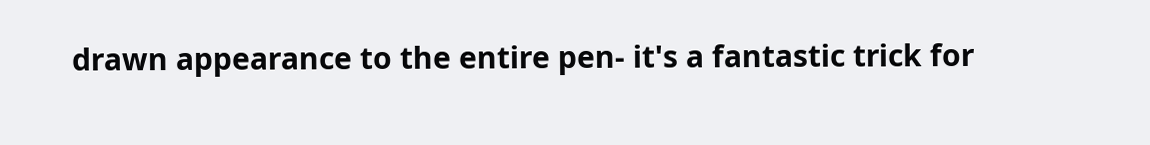drawn appearance to the entire pen- it's a fantastic trick for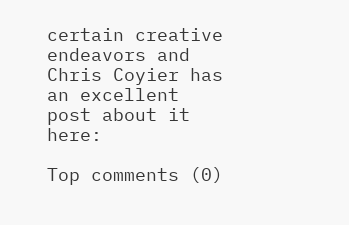certain creative endeavors and Chris Coyier has an excellent post about it here:

Top comments (0)